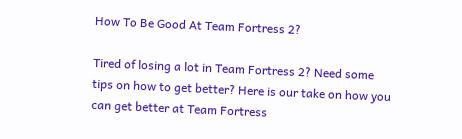How To Be Good At Team Fortress 2?

Tired of losing a lot in Team Fortress 2? Need some tips on how to get better? Here is our take on how you can get better at Team Fortress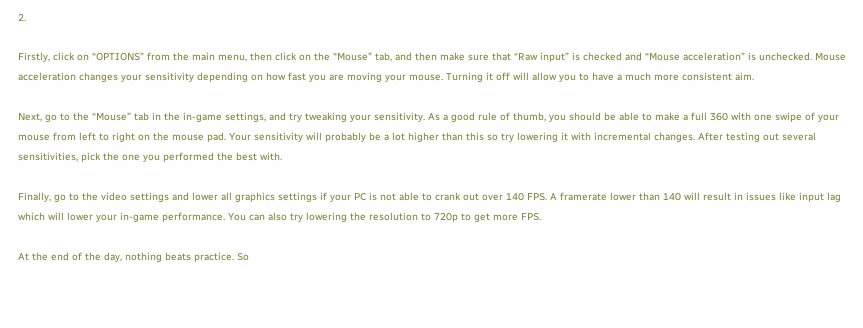2.

Firstly, click on “OPTIONS” from the main menu, then click on the “Mouse” tab, and then make sure that “Raw input” is checked and “Mouse acceleration” is unchecked. Mouse acceleration changes your sensitivity depending on how fast you are moving your mouse. Turning it off will allow you to have a much more consistent aim.

Next, go to the “Mouse” tab in the in-game settings, and try tweaking your sensitivity. As a good rule of thumb, you should be able to make a full 360 with one swipe of your mouse from left to right on the mouse pad. Your sensitivity will probably be a lot higher than this so try lowering it with incremental changes. After testing out several sensitivities, pick the one you performed the best with.

Finally, go to the video settings and lower all graphics settings if your PC is not able to crank out over 140 FPS. A framerate lower than 140 will result in issues like input lag which will lower your in-game performance. You can also try lowering the resolution to 720p to get more FPS.

At the end of the day, nothing beats practice. So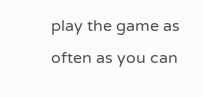play the game as often as you can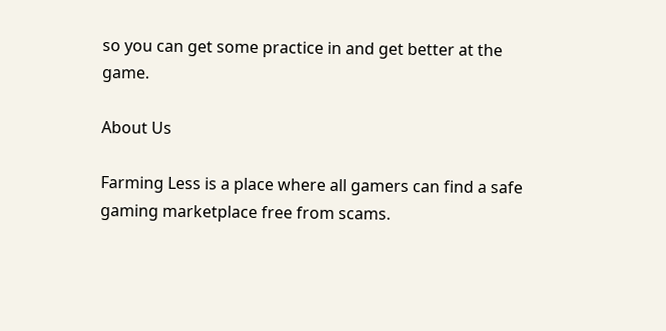so you can get some practice in and get better at the game.

About Us

Farming Less is a place where all gamers can find a safe gaming marketplace free from scams.